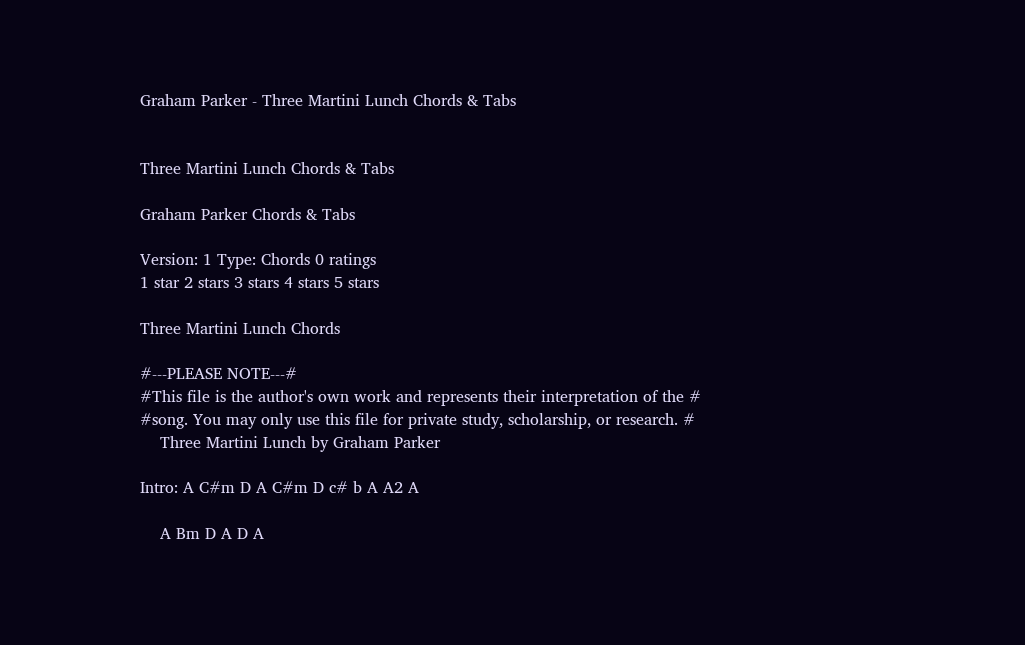Graham Parker - Three Martini Lunch Chords & Tabs


Three Martini Lunch Chords & Tabs

Graham Parker Chords & Tabs

Version: 1 Type: Chords 0 ratings
1 star 2 stars 3 stars 4 stars 5 stars

Three Martini Lunch Chords

#---PLEASE NOTE---#
#This file is the author's own work and represents their interpretation of the #
#song. You may only use this file for private study, scholarship, or research. #
    Three Martini Lunch by Graham Parker

Intro: A C#m D A C#m D c# b A A2 A

    A Bm D A D A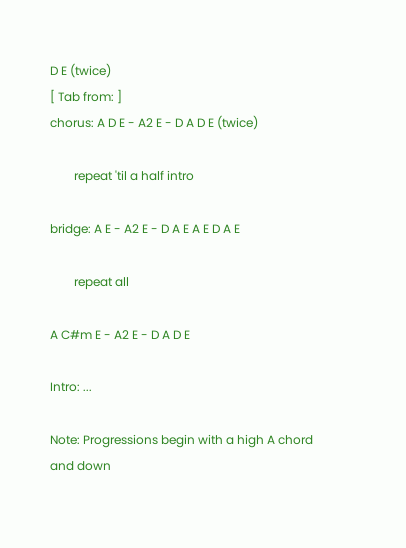D E (twice)
[ Tab from: ]
chorus: A D E - A2 E - D A D E (twice)

        repeat 'til a half intro

bridge: A E - A2 E - D A E A E D A E

        repeat all

A C#m E - A2 E - D A D E

Intro: ...

Note: Progressions begin with a high A chord and down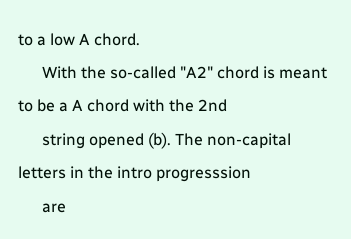to a low A chord.
      With the so-called "A2" chord is meant to be a A chord with the 2nd
      string opened (b). The non-capital letters in the intro progresssion
      are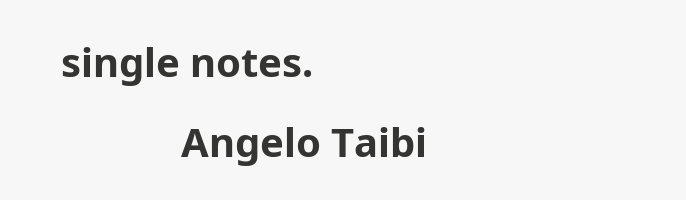single notes.
            Angelo Taibi